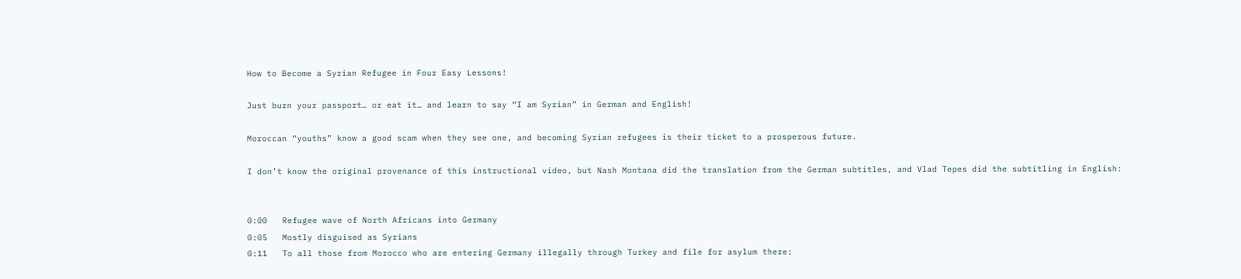How to Become a Syrian Refugee in Four Easy Lessons!

Just burn your passport… or eat it… and learn to say “I am Syrian” in German and English!

Moroccan “youths” know a good scam when they see one, and becoming Syrian refugees is their ticket to a prosperous future.

I don’t know the original provenance of this instructional video, but Nash Montana did the translation from the German subtitles, and Vlad Tepes did the subtitling in English:


0:00   Refugee wave of North Africans into Germany
0:05   Mostly disguised as Syrians
0:11   To all those from Morocco who are entering Germany illegally through Turkey and file for asylum there: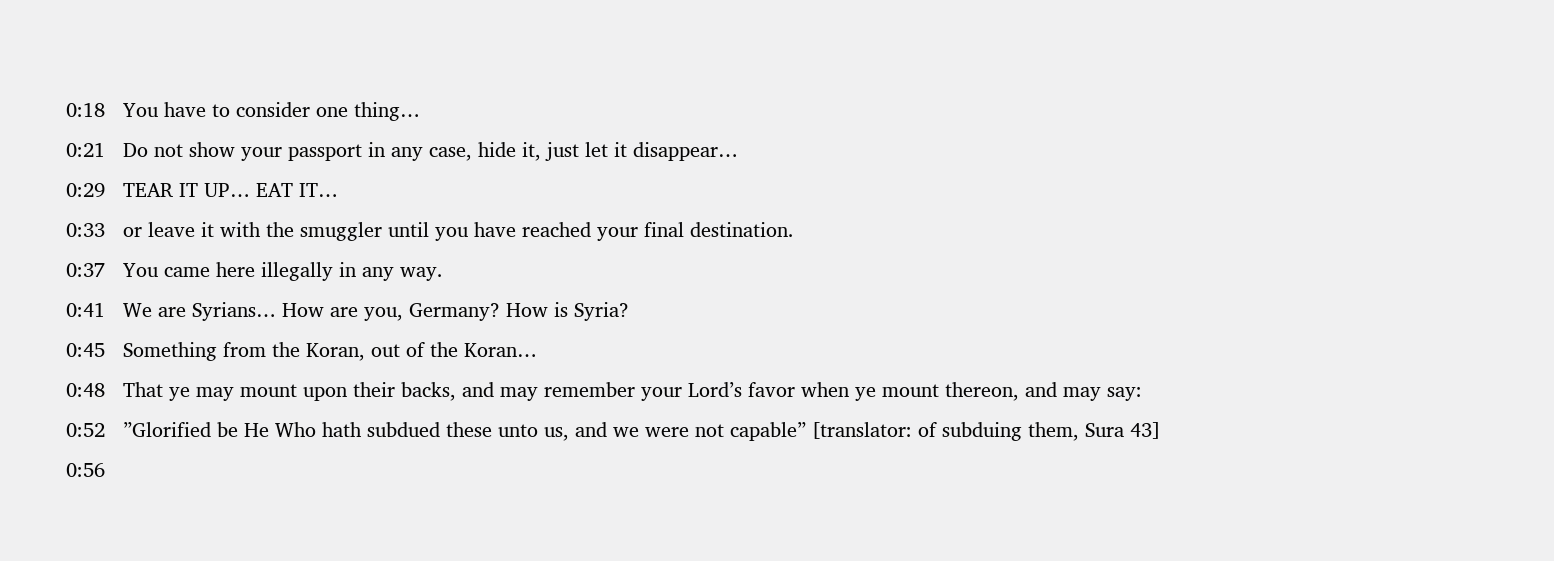0:18   You have to consider one thing…
0:21   Do not show your passport in any case, hide it, just let it disappear…
0:29   TEAR IT UP… EAT IT…
0:33   or leave it with the smuggler until you have reached your final destination.
0:37   You came here illegally in any way.
0:41   We are Syrians… How are you, Germany? How is Syria?
0:45   Something from the Koran, out of the Koran…
0:48   That ye may mount upon their backs, and may remember your Lord’s favor when ye mount thereon, and may say:
0:52   ”Glorified be He Who hath subdued these unto us, and we were not capable” [translator: of subduing them, Sura 43]
0:56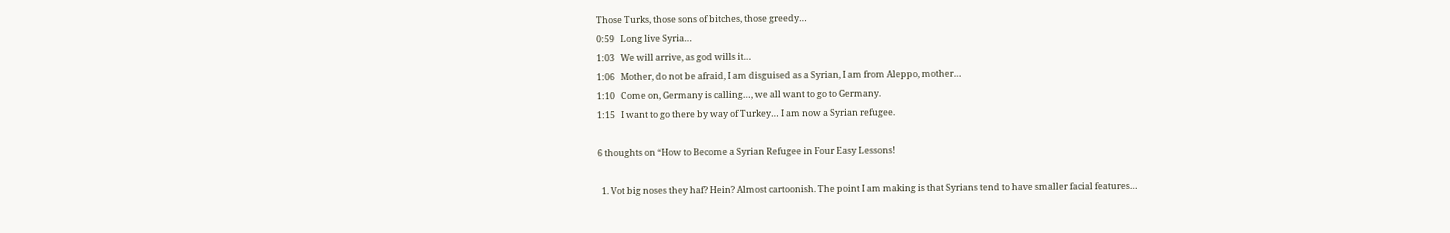Those Turks, those sons of bitches, those greedy…
0:59   Long live Syria…
1:03   We will arrive, as god wills it…
1:06   Mother, do not be afraid, I am disguised as a Syrian, I am from Aleppo, mother…
1:10   Come on, Germany is calling…, we all want to go to Germany.
1:15   I want to go there by way of Turkey… I am now a Syrian refugee.

6 thoughts on “How to Become a Syrian Refugee in Four Easy Lessons!

  1. Vot big noses they haf? Hein? Almost cartoonish. The point I am making is that Syrians tend to have smaller facial features…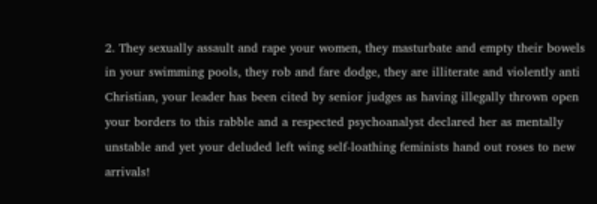2. They sexually assault and rape your women, they masturbate and empty their bowels in your swimming pools, they rob and fare dodge, they are illiterate and violently anti Christian, your leader has been cited by senior judges as having illegally thrown open your borders to this rabble and a respected psychoanalyst declared her as mentally unstable and yet your deluded left wing self-loathing feminists hand out roses to new arrivals!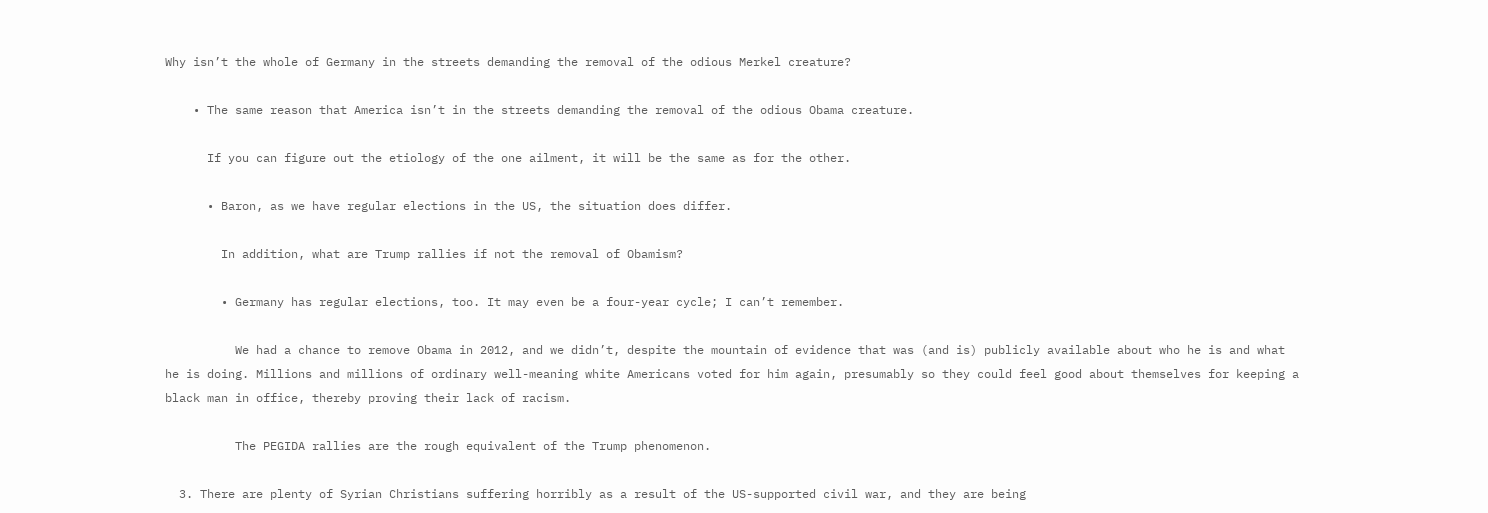Why isn’t the whole of Germany in the streets demanding the removal of the odious Merkel creature?

    • The same reason that America isn’t in the streets demanding the removal of the odious Obama creature.

      If you can figure out the etiology of the one ailment, it will be the same as for the other.

      • Baron, as we have regular elections in the US, the situation does differ.

        In addition, what are Trump rallies if not the removal of Obamism?

        • Germany has regular elections, too. It may even be a four-year cycle; I can’t remember.

          We had a chance to remove Obama in 2012, and we didn’t, despite the mountain of evidence that was (and is) publicly available about who he is and what he is doing. Millions and millions of ordinary well-meaning white Americans voted for him again, presumably so they could feel good about themselves for keeping a black man in office, thereby proving their lack of racism.

          The PEGIDA rallies are the rough equivalent of the Trump phenomenon.

  3. There are plenty of Syrian Christians suffering horribly as a result of the US-supported civil war, and they are being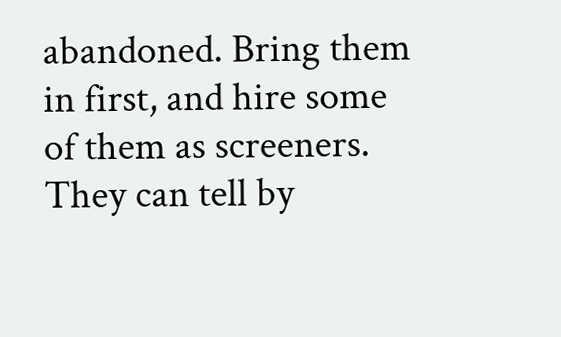abandoned. Bring them in first, and hire some of them as screeners. They can tell by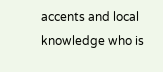accents and local knowledge who is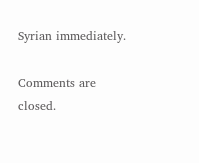Syrian immediately.

Comments are closed.